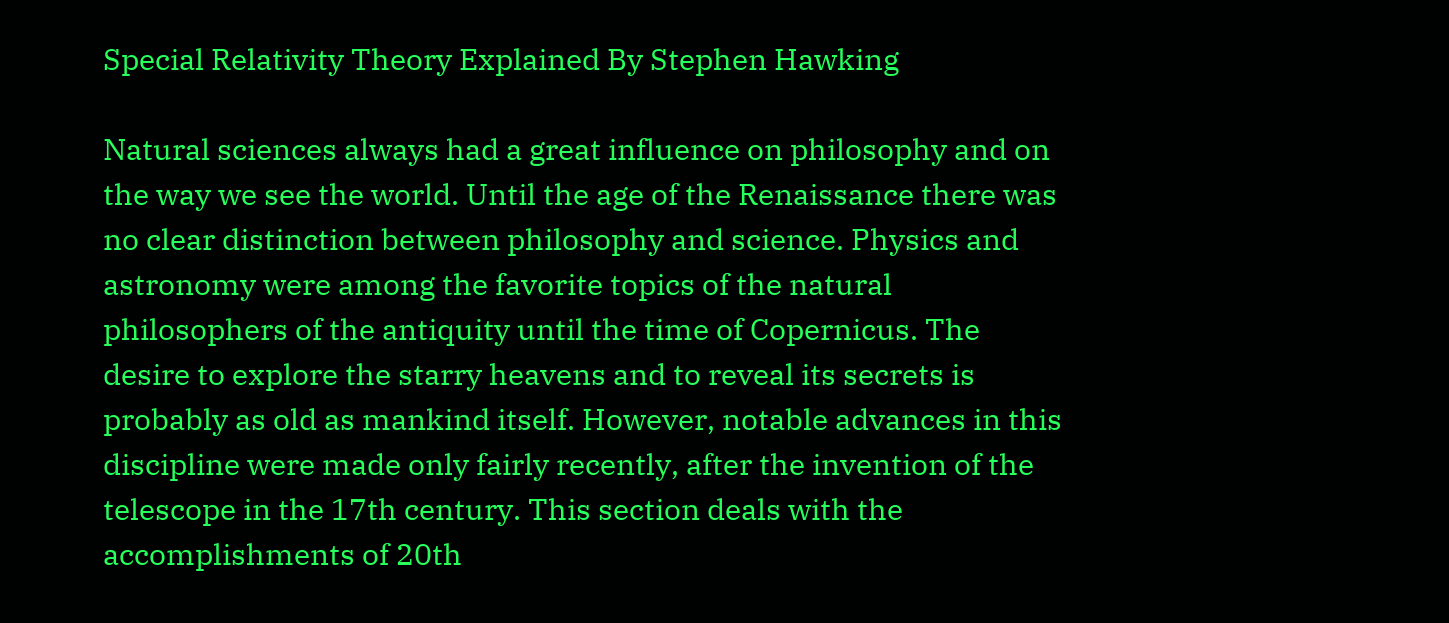Special Relativity Theory Explained By Stephen Hawking

Natural sciences always had a great influence on philosophy and on the way we see the world. Until the age of the Renaissance there was no clear distinction between philosophy and science. Physics and astronomy were among the favorite topics of the natural philosophers of the antiquity until the time of Copernicus. The desire to explore the starry heavens and to reveal its secrets is probably as old as mankind itself. However, notable advances in this discipline were made only fairly recently, after the invention of the telescope in the 17th century. This section deals with the accomplishments of 20th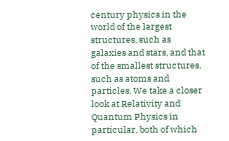century physics in the world of the largest structures, such as galaxies and stars, and that of the smallest structures, such as atoms and particles. We take a closer look at Relativity and Quantum Physics in particular, both of which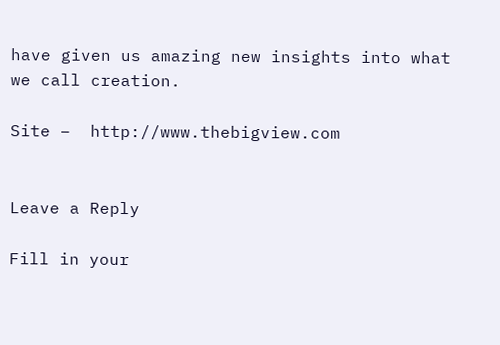have given us amazing new insights into what we call creation.

Site –  http://www.thebigview.com


Leave a Reply

Fill in your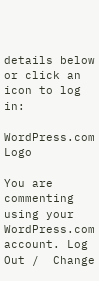details below or click an icon to log in:

WordPress.com Logo

You are commenting using your WordPress.com account. Log Out /  Change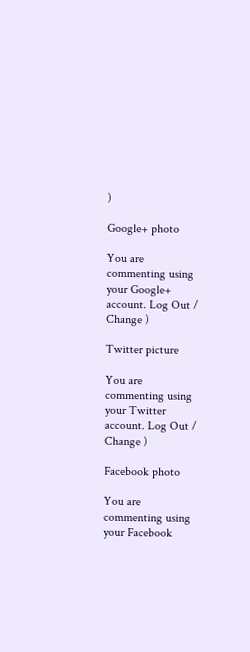)

Google+ photo

You are commenting using your Google+ account. Log Out /  Change )

Twitter picture

You are commenting using your Twitter account. Log Out /  Change )

Facebook photo

You are commenting using your Facebook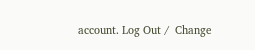account. Log Out /  Change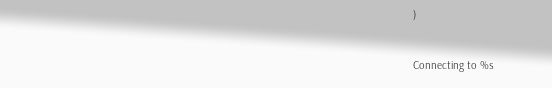)


Connecting to %s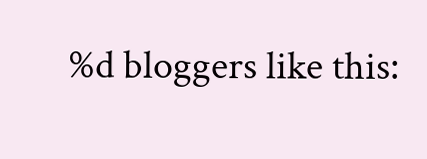%d bloggers like this: